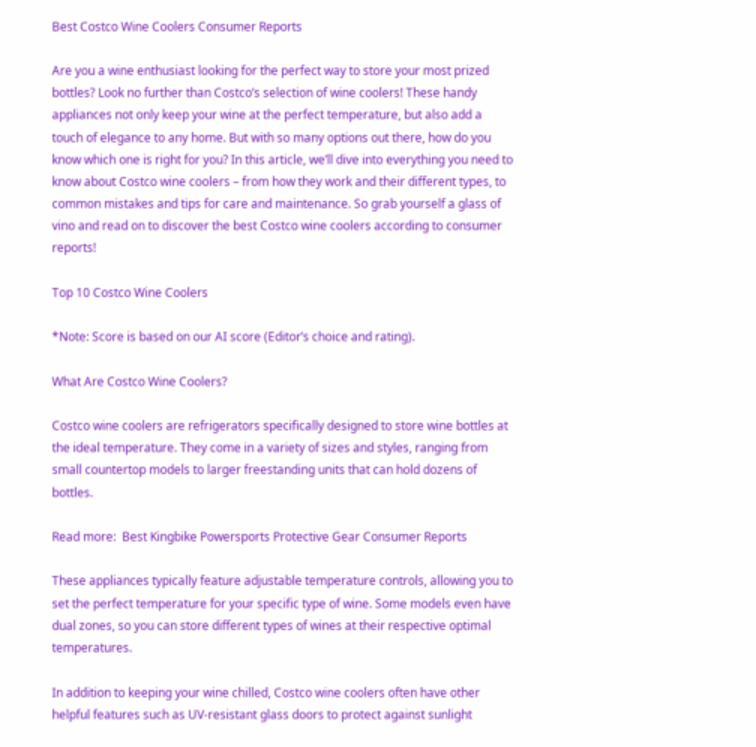Best Costco Wine Coolers Consumer Reports

Are you a wine enthusiast looking for the perfect way to store your most prized bottles? Look no further than Costco’s selection of wine coolers! These handy appliances not only keep your wine at the perfect temperature, but also add a touch of elegance to any home. But with so many options out there, how do you know which one is right for you? In this article, we’ll dive into everything you need to know about Costco wine coolers – from how they work and their different types, to common mistakes and tips for care and maintenance. So grab yourself a glass of vino and read on to discover the best Costco wine coolers according to consumer reports!

Top 10 Costco Wine Coolers

*Note: Score is based on our AI score (Editor’s choice and rating).

What Are Costco Wine Coolers?

Costco wine coolers are refrigerators specifically designed to store wine bottles at the ideal temperature. They come in a variety of sizes and styles, ranging from small countertop models to larger freestanding units that can hold dozens of bottles.

Read more:  Best Kingbike Powersports Protective Gear Consumer Reports

These appliances typically feature adjustable temperature controls, allowing you to set the perfect temperature for your specific type of wine. Some models even have dual zones, so you can store different types of wines at their respective optimal temperatures.

In addition to keeping your wine chilled, Costco wine coolers often have other helpful features such as UV-resistant glass doors to protect against sunlight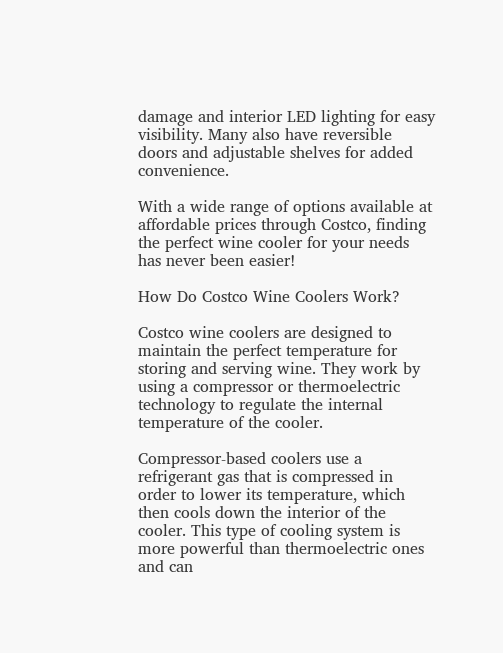damage and interior LED lighting for easy visibility. Many also have reversible doors and adjustable shelves for added convenience.

With a wide range of options available at affordable prices through Costco, finding the perfect wine cooler for your needs has never been easier!

How Do Costco Wine Coolers Work?

Costco wine coolers are designed to maintain the perfect temperature for storing and serving wine. They work by using a compressor or thermoelectric technology to regulate the internal temperature of the cooler.

Compressor-based coolers use a refrigerant gas that is compressed in order to lower its temperature, which then cools down the interior of the cooler. This type of cooling system is more powerful than thermoelectric ones and can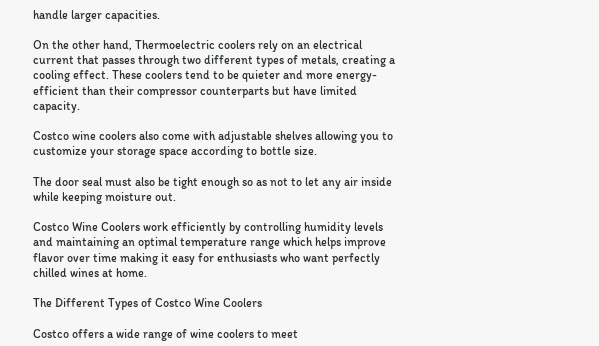handle larger capacities.

On the other hand, Thermoelectric coolers rely on an electrical current that passes through two different types of metals, creating a cooling effect. These coolers tend to be quieter and more energy-efficient than their compressor counterparts but have limited capacity.

Costco wine coolers also come with adjustable shelves allowing you to customize your storage space according to bottle size.

The door seal must also be tight enough so as not to let any air inside while keeping moisture out.

Costco Wine Coolers work efficiently by controlling humidity levels and maintaining an optimal temperature range which helps improve flavor over time making it easy for enthusiasts who want perfectly chilled wines at home.

The Different Types of Costco Wine Coolers

Costco offers a wide range of wine coolers to meet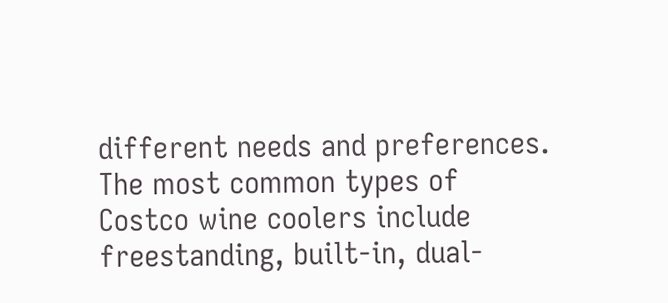different needs and preferences. The most common types of Costco wine coolers include freestanding, built-in, dual-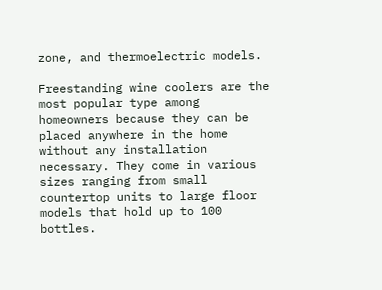zone, and thermoelectric models.

Freestanding wine coolers are the most popular type among homeowners because they can be placed anywhere in the home without any installation necessary. They come in various sizes ranging from small countertop units to large floor models that hold up to 100 bottles.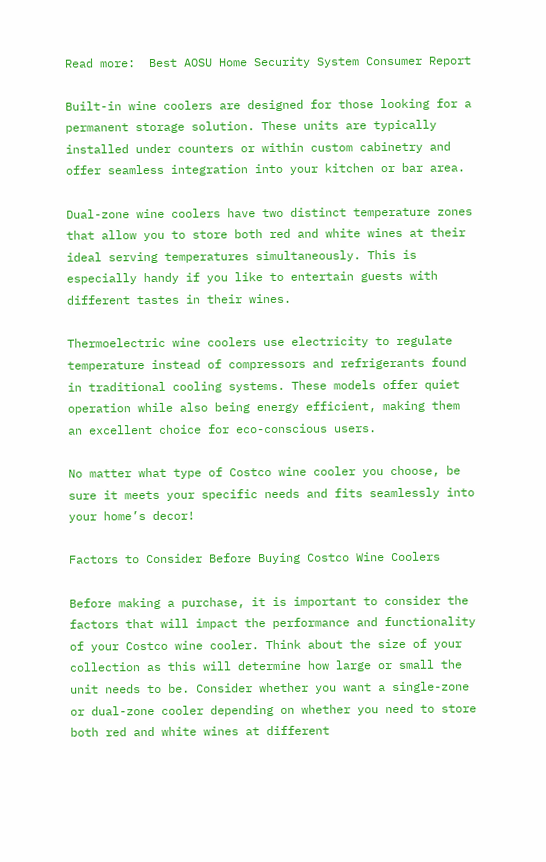Read more:  Best AOSU Home Security System Consumer Report

Built-in wine coolers are designed for those looking for a permanent storage solution. These units are typically installed under counters or within custom cabinetry and offer seamless integration into your kitchen or bar area.

Dual-zone wine coolers have two distinct temperature zones that allow you to store both red and white wines at their ideal serving temperatures simultaneously. This is especially handy if you like to entertain guests with different tastes in their wines.

Thermoelectric wine coolers use electricity to regulate temperature instead of compressors and refrigerants found in traditional cooling systems. These models offer quiet operation while also being energy efficient, making them an excellent choice for eco-conscious users.

No matter what type of Costco wine cooler you choose, be sure it meets your specific needs and fits seamlessly into your home’s decor!

Factors to Consider Before Buying Costco Wine Coolers

Before making a purchase, it is important to consider the factors that will impact the performance and functionality of your Costco wine cooler. Think about the size of your collection as this will determine how large or small the unit needs to be. Consider whether you want a single-zone or dual-zone cooler depending on whether you need to store both red and white wines at different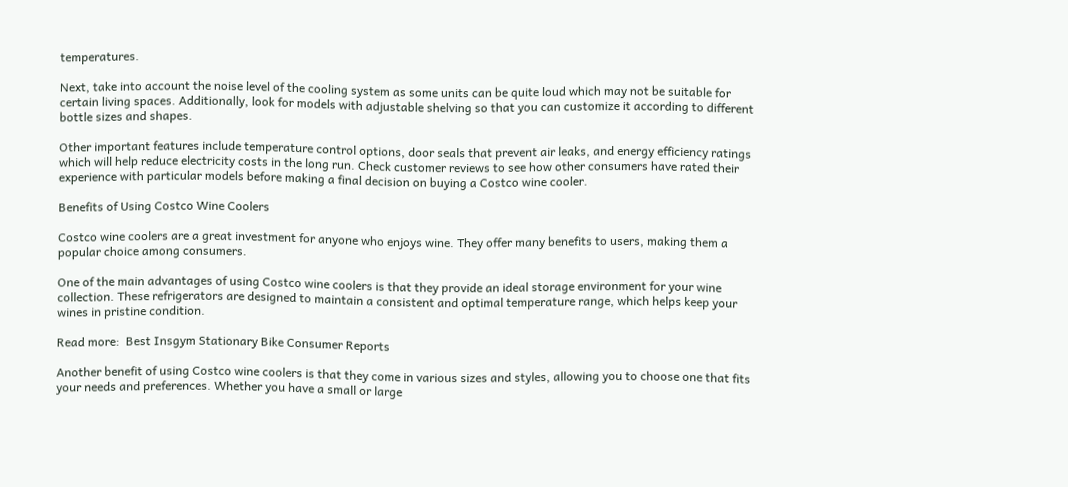temperatures.

Next, take into account the noise level of the cooling system as some units can be quite loud which may not be suitable for certain living spaces. Additionally, look for models with adjustable shelving so that you can customize it according to different bottle sizes and shapes.

Other important features include temperature control options, door seals that prevent air leaks, and energy efficiency ratings which will help reduce electricity costs in the long run. Check customer reviews to see how other consumers have rated their experience with particular models before making a final decision on buying a Costco wine cooler.

Benefits of Using Costco Wine Coolers

Costco wine coolers are a great investment for anyone who enjoys wine. They offer many benefits to users, making them a popular choice among consumers.

One of the main advantages of using Costco wine coolers is that they provide an ideal storage environment for your wine collection. These refrigerators are designed to maintain a consistent and optimal temperature range, which helps keep your wines in pristine condition.

Read more:  Best Insgym Stationary Bike Consumer Reports

Another benefit of using Costco wine coolers is that they come in various sizes and styles, allowing you to choose one that fits your needs and preferences. Whether you have a small or large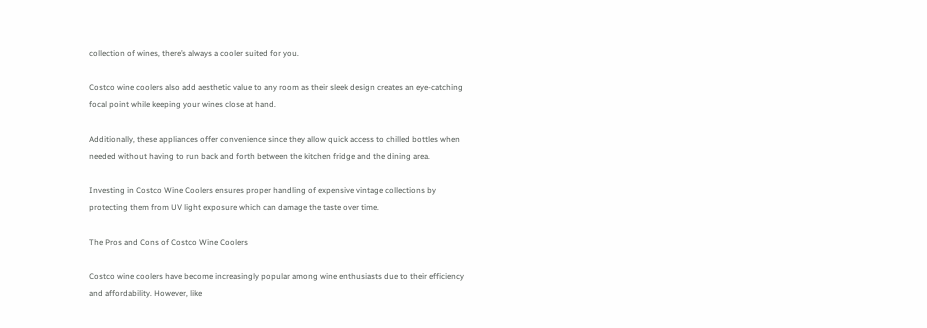collection of wines, there’s always a cooler suited for you.

Costco wine coolers also add aesthetic value to any room as their sleek design creates an eye-catching focal point while keeping your wines close at hand.

Additionally, these appliances offer convenience since they allow quick access to chilled bottles when needed without having to run back and forth between the kitchen fridge and the dining area.

Investing in Costco Wine Coolers ensures proper handling of expensive vintage collections by protecting them from UV light exposure which can damage the taste over time.

The Pros and Cons of Costco Wine Coolers

Costco wine coolers have become increasingly popular among wine enthusiasts due to their efficiency and affordability. However, like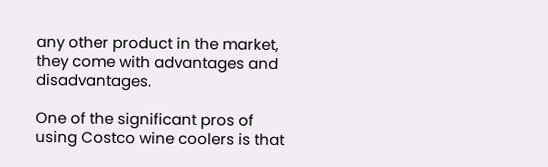any other product in the market, they come with advantages and disadvantages.

One of the significant pros of using Costco wine coolers is that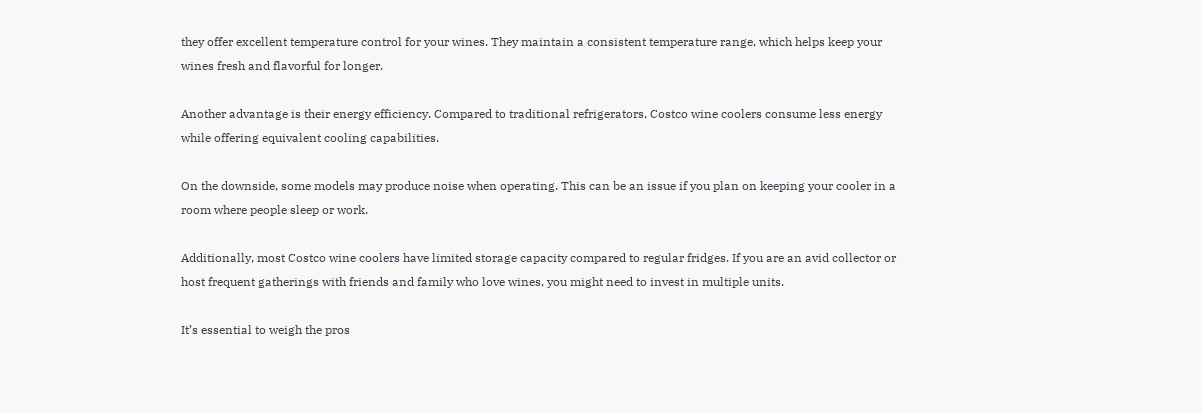they offer excellent temperature control for your wines. They maintain a consistent temperature range, which helps keep your wines fresh and flavorful for longer.

Another advantage is their energy efficiency. Compared to traditional refrigerators, Costco wine coolers consume less energy while offering equivalent cooling capabilities.

On the downside, some models may produce noise when operating. This can be an issue if you plan on keeping your cooler in a room where people sleep or work.

Additionally, most Costco wine coolers have limited storage capacity compared to regular fridges. If you are an avid collector or host frequent gatherings with friends and family who love wines, you might need to invest in multiple units.

It’s essential to weigh the pros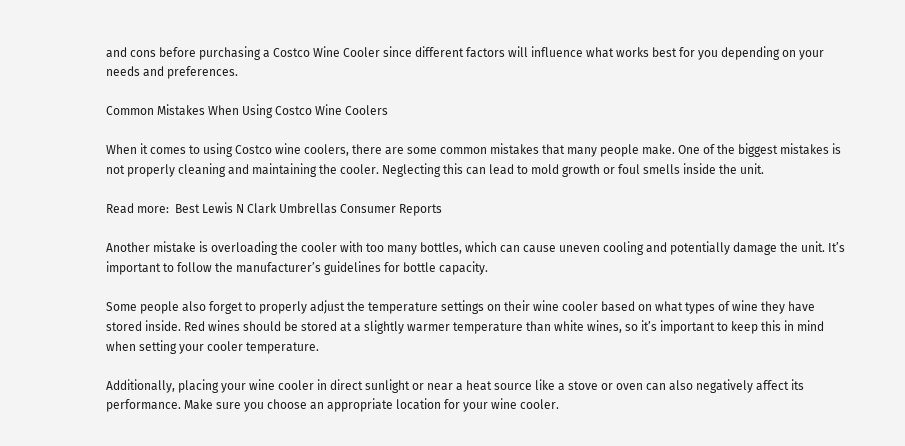and cons before purchasing a Costco Wine Cooler since different factors will influence what works best for you depending on your needs and preferences.

Common Mistakes When Using Costco Wine Coolers

When it comes to using Costco wine coolers, there are some common mistakes that many people make. One of the biggest mistakes is not properly cleaning and maintaining the cooler. Neglecting this can lead to mold growth or foul smells inside the unit.

Read more:  Best Lewis N Clark Umbrellas Consumer Reports

Another mistake is overloading the cooler with too many bottles, which can cause uneven cooling and potentially damage the unit. It’s important to follow the manufacturer’s guidelines for bottle capacity.

Some people also forget to properly adjust the temperature settings on their wine cooler based on what types of wine they have stored inside. Red wines should be stored at a slightly warmer temperature than white wines, so it’s important to keep this in mind when setting your cooler temperature.

Additionally, placing your wine cooler in direct sunlight or near a heat source like a stove or oven can also negatively affect its performance. Make sure you choose an appropriate location for your wine cooler.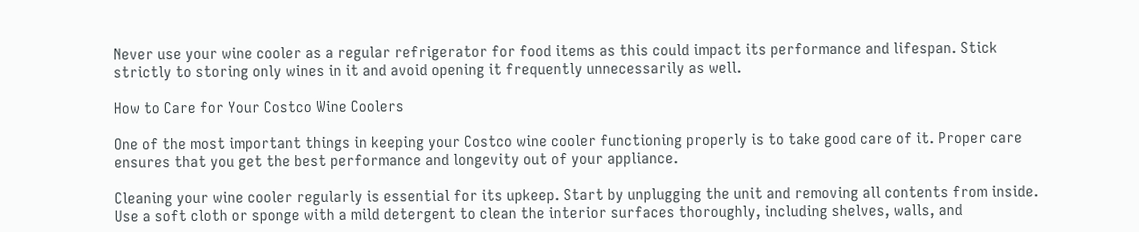Never use your wine cooler as a regular refrigerator for food items as this could impact its performance and lifespan. Stick strictly to storing only wines in it and avoid opening it frequently unnecessarily as well.

How to Care for Your Costco Wine Coolers

One of the most important things in keeping your Costco wine cooler functioning properly is to take good care of it. Proper care ensures that you get the best performance and longevity out of your appliance.

Cleaning your wine cooler regularly is essential for its upkeep. Start by unplugging the unit and removing all contents from inside. Use a soft cloth or sponge with a mild detergent to clean the interior surfaces thoroughly, including shelves, walls, and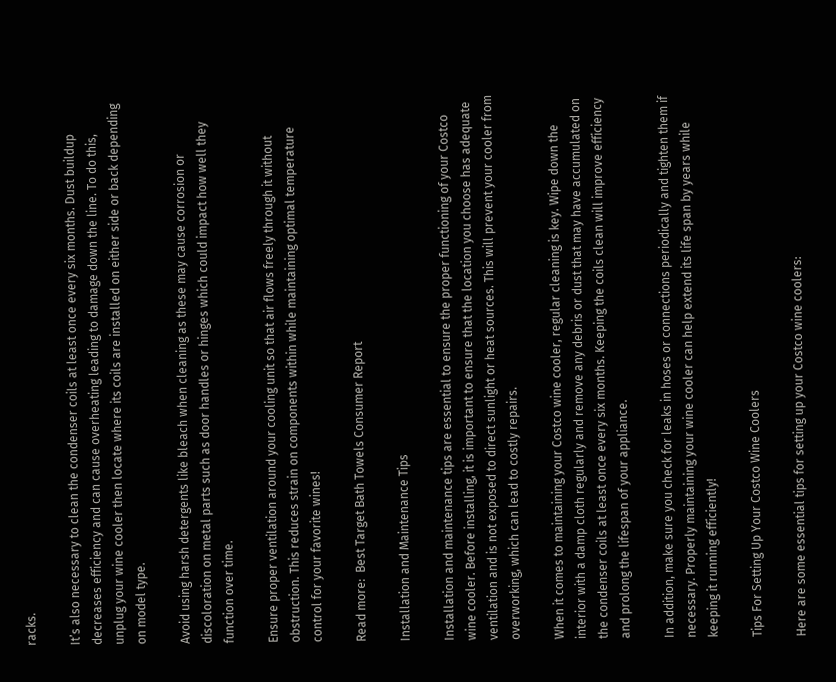racks.

It’s also necessary to clean the condenser coils at least once every six months. Dust buildup decreases efficiency and can cause overheating leading to damage down the line. To do this, unplug your wine cooler then locate where its coils are installed on either side or back depending on model type.

Avoid using harsh detergents like bleach when cleaning as these may cause corrosion or discoloration on metal parts such as door handles or hinges which could impact how well they function over time.

Ensure proper ventilation around your cooling unit so that air flows freely through it without obstruction. This reduces strain on components within while maintaining optimal temperature control for your favorite wines!

Read more:  Best Target Bath Towels Consumer Report

Installation and Maintenance Tips

Installation and maintenance tips are essential to ensure the proper functioning of your Costco wine cooler. Before installing, it is important to ensure that the location you choose has adequate ventilation and is not exposed to direct sunlight or heat sources. This will prevent your cooler from overworking, which can lead to costly repairs.

When it comes to maintaining your Costco wine cooler, regular cleaning is key. Wipe down the interior with a damp cloth regularly and remove any debris or dust that may have accumulated on the condenser coils at least once every six months. Keeping the coils clean will improve efficiency and prolong the lifespan of your appliance.

In addition, make sure you check for leaks in hoses or connections periodically and tighten them if necessary. Properly maintaining your wine cooler can help extend its life span by years while keeping it running efficiently!

Tips For Setting Up Your Costco Wine Coolers

Here are some essential tips for setting up your Costco wine coolers: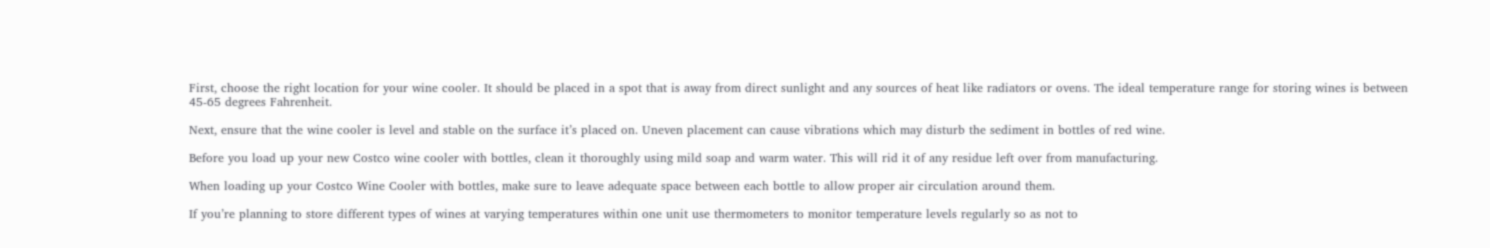First, choose the right location for your wine cooler. It should be placed in a spot that is away from direct sunlight and any sources of heat like radiators or ovens. The ideal temperature range for storing wines is between 45-65 degrees Fahrenheit.

Next, ensure that the wine cooler is level and stable on the surface it’s placed on. Uneven placement can cause vibrations which may disturb the sediment in bottles of red wine.

Before you load up your new Costco wine cooler with bottles, clean it thoroughly using mild soap and warm water. This will rid it of any residue left over from manufacturing.

When loading up your Costco Wine Cooler with bottles, make sure to leave adequate space between each bottle to allow proper air circulation around them.

If you’re planning to store different types of wines at varying temperatures within one unit use thermometers to monitor temperature levels regularly so as not to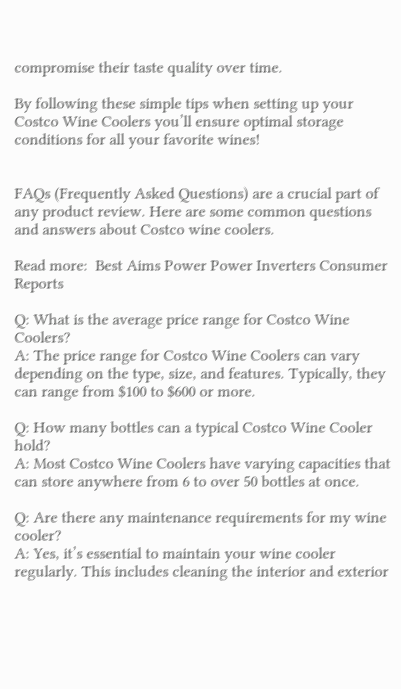compromise their taste quality over time.

By following these simple tips when setting up your Costco Wine Coolers you’ll ensure optimal storage conditions for all your favorite wines!


FAQs (Frequently Asked Questions) are a crucial part of any product review. Here are some common questions and answers about Costco wine coolers.

Read more:  Best Aims Power Power Inverters Consumer Reports

Q: What is the average price range for Costco Wine Coolers?
A: The price range for Costco Wine Coolers can vary depending on the type, size, and features. Typically, they can range from $100 to $600 or more.

Q: How many bottles can a typical Costco Wine Cooler hold?
A: Most Costco Wine Coolers have varying capacities that can store anywhere from 6 to over 50 bottles at once.

Q: Are there any maintenance requirements for my wine cooler?
A: Yes, it’s essential to maintain your wine cooler regularly. This includes cleaning the interior and exterior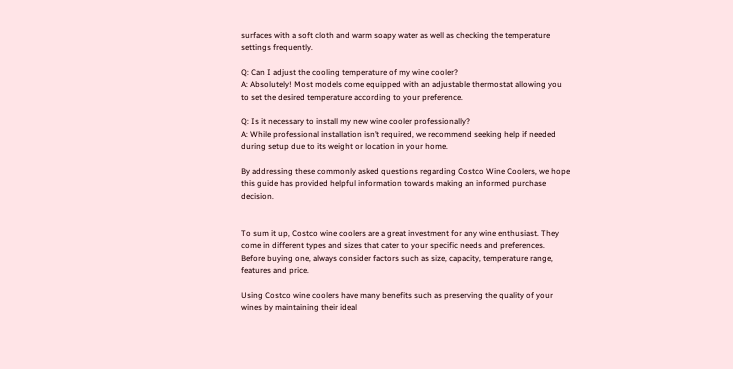surfaces with a soft cloth and warm soapy water as well as checking the temperature settings frequently.

Q: Can I adjust the cooling temperature of my wine cooler?
A: Absolutely! Most models come equipped with an adjustable thermostat allowing you to set the desired temperature according to your preference.

Q: Is it necessary to install my new wine cooler professionally?
A: While professional installation isn’t required, we recommend seeking help if needed during setup due to its weight or location in your home.

By addressing these commonly asked questions regarding Costco Wine Coolers, we hope this guide has provided helpful information towards making an informed purchase decision.


To sum it up, Costco wine coolers are a great investment for any wine enthusiast. They come in different types and sizes that cater to your specific needs and preferences. Before buying one, always consider factors such as size, capacity, temperature range, features and price.

Using Costco wine coolers have many benefits such as preserving the quality of your wines by maintaining their ideal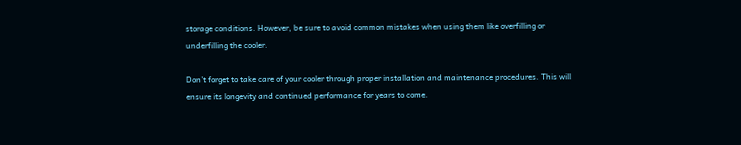storage conditions. However, be sure to avoid common mistakes when using them like overfilling or underfilling the cooler.

Don’t forget to take care of your cooler through proper installation and maintenance procedures. This will ensure its longevity and continued performance for years to come.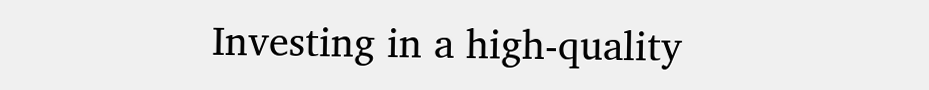Investing in a high-quality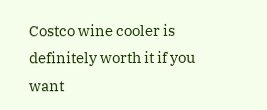Costco wine cooler is definitely worth it if you want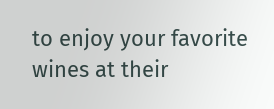to enjoy your favorite wines at their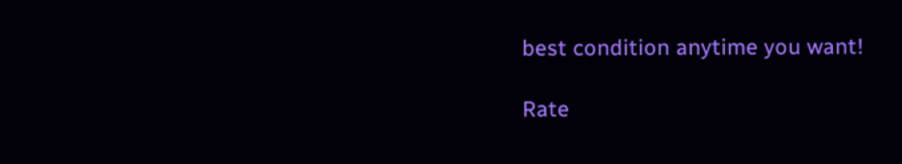best condition anytime you want!

Rate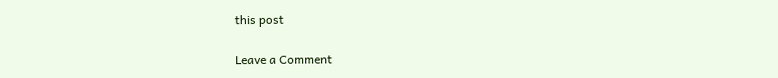this post

Leave a Comment